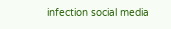infection social media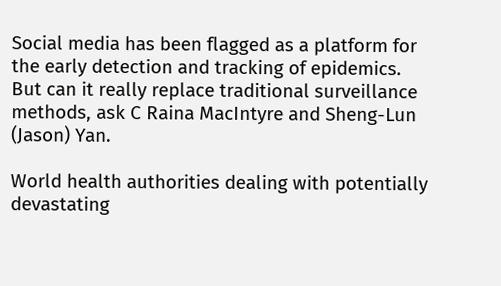Social media has been flagged as a platform for the early detection and tracking of epidemics. But can it really replace traditional surveillance methods, ask C Raina MacIntyre and Sheng-Lun (Jason) Yan.

World health authorities dealing with potentially devastating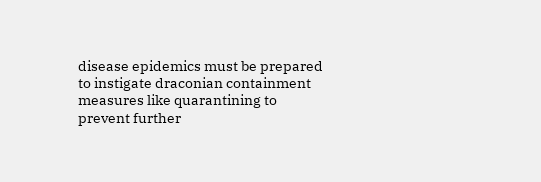disease epidemics must be prepared to instigate draconian containment measures like quarantining to prevent further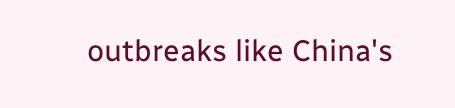outbreaks like China's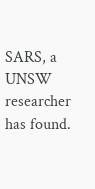SARS, a UNSW researcher has found.